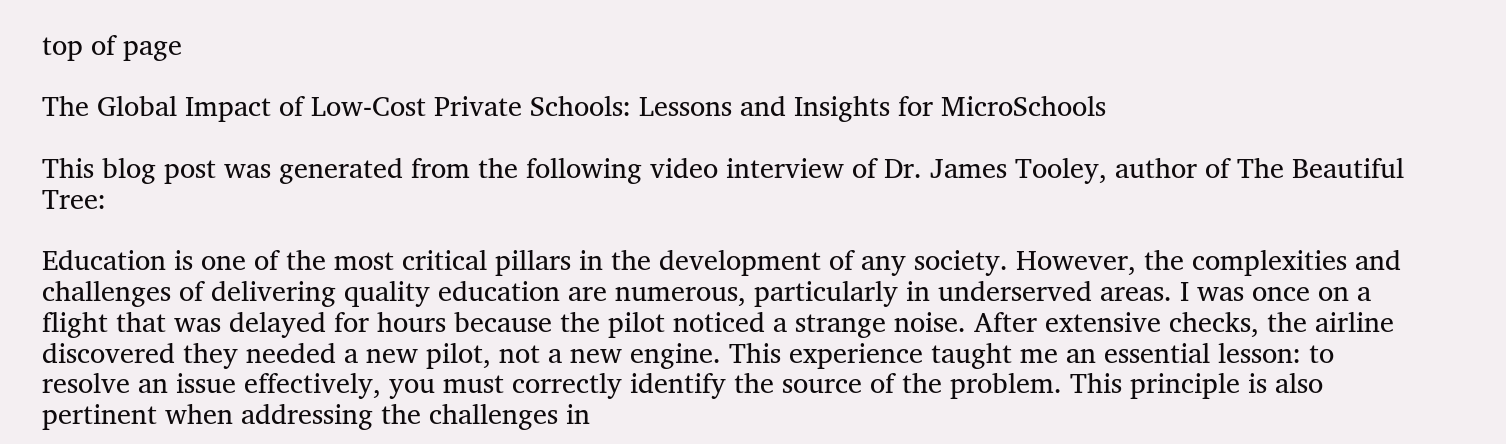top of page

The Global Impact of Low-Cost Private Schools: Lessons and Insights for MicroSchools

This blog post was generated from the following video interview of Dr. James Tooley, author of The Beautiful Tree:

Education is one of the most critical pillars in the development of any society. However, the complexities and challenges of delivering quality education are numerous, particularly in underserved areas. I was once on a flight that was delayed for hours because the pilot noticed a strange noise. After extensive checks, the airline discovered they needed a new pilot, not a new engine. This experience taught me an essential lesson: to resolve an issue effectively, you must correctly identify the source of the problem. This principle is also pertinent when addressing the challenges in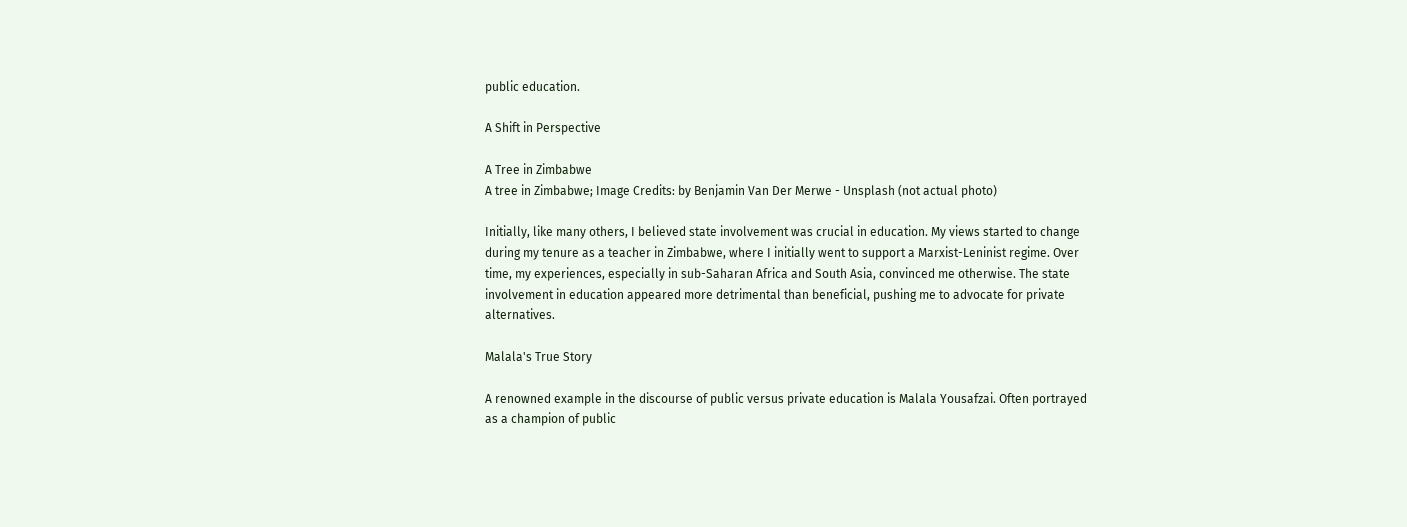public education.

A Shift in Perspective

A Tree in Zimbabwe
A tree in Zimbabwe; Image Credits: by Benjamin Van Der Merwe - Unsplash (not actual photo)

Initially, like many others, I believed state involvement was crucial in education. My views started to change during my tenure as a teacher in Zimbabwe, where I initially went to support a Marxist-Leninist regime. Over time, my experiences, especially in sub-Saharan Africa and South Asia, convinced me otherwise. The state involvement in education appeared more detrimental than beneficial, pushing me to advocate for private alternatives.

Malala's True Story

A renowned example in the discourse of public versus private education is Malala Yousafzai. Often portrayed as a champion of public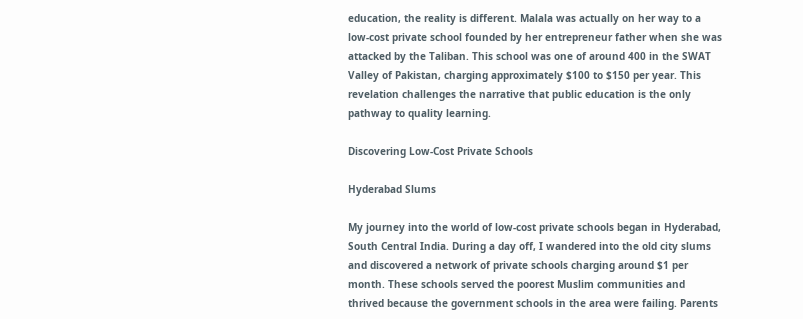education, the reality is different. Malala was actually on her way to a low-cost private school founded by her entrepreneur father when she was attacked by the Taliban. This school was one of around 400 in the SWAT Valley of Pakistan, charging approximately $100 to $150 per year. This revelation challenges the narrative that public education is the only pathway to quality learning.

Discovering Low-Cost Private Schools

Hyderabad Slums

My journey into the world of low-cost private schools began in Hyderabad, South Central India. During a day off, I wandered into the old city slums and discovered a network of private schools charging around $1 per month. These schools served the poorest Muslim communities and thrived because the government schools in the area were failing. Parents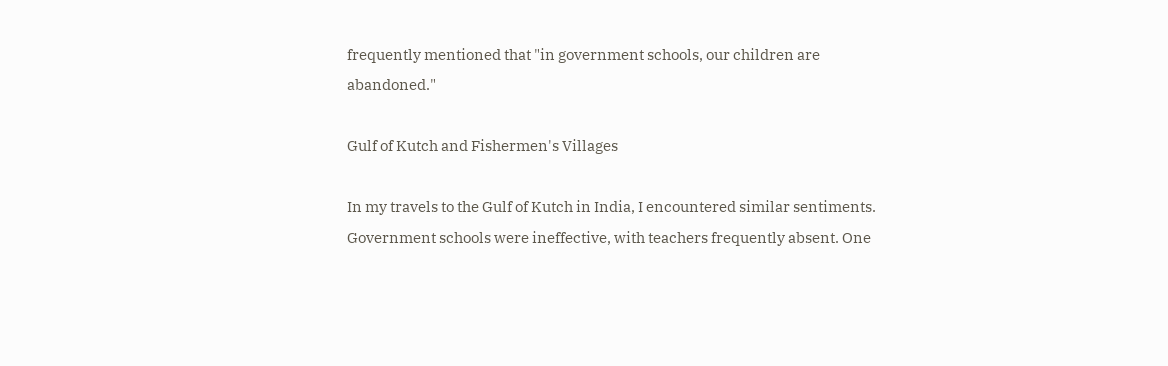frequently mentioned that "in government schools, our children are abandoned."

Gulf of Kutch and Fishermen's Villages

In my travels to the Gulf of Kutch in India, I encountered similar sentiments. Government schools were ineffective, with teachers frequently absent. One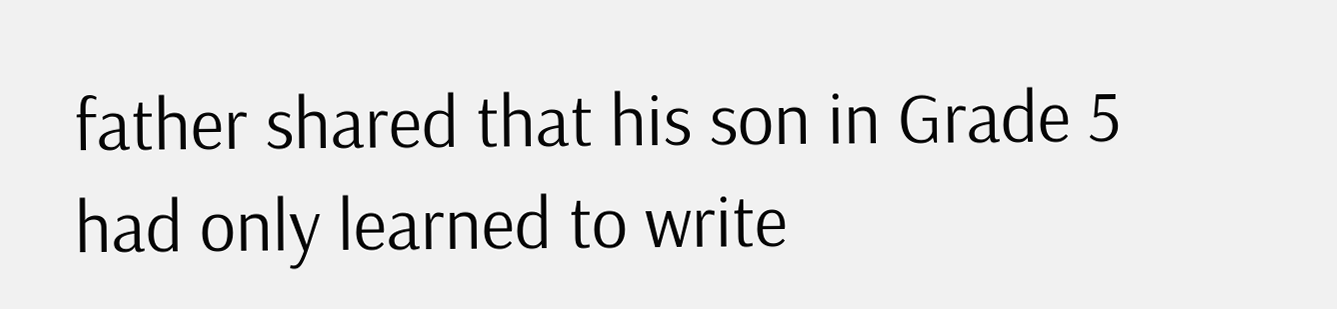father shared that his son in Grade 5 had only learned to write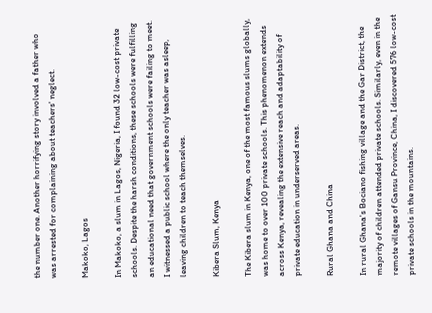the number one. Another horrifying story involved a father who was arrested for complaining about teachers' neglect.

Makoko, Lagos

In Makoko, a slum in Lagos, Nigeria, I found 32 low-cost private schools. Despite the harsh conditions, these schools were fulfilling an educational need that government schools were failing to meet. I witnessed a public school where the only teacher was asleep, leaving children to teach themselves.

Kibera Slum, Kenya

The Kibera slum in Kenya, one of the most famous slums globally, was home to over 100 private schools. This phenomenon extends across Kenya, revealing the extensive reach and adaptability of private education in underserved areas.

Rural Ghana and China

In rural Ghana's Bociano fishing village and the Gar District, the majority of children attended private schools. Similarly, even in the remote villages of Gansu Province, China, I discovered 576 low-cost private schools in the mountains.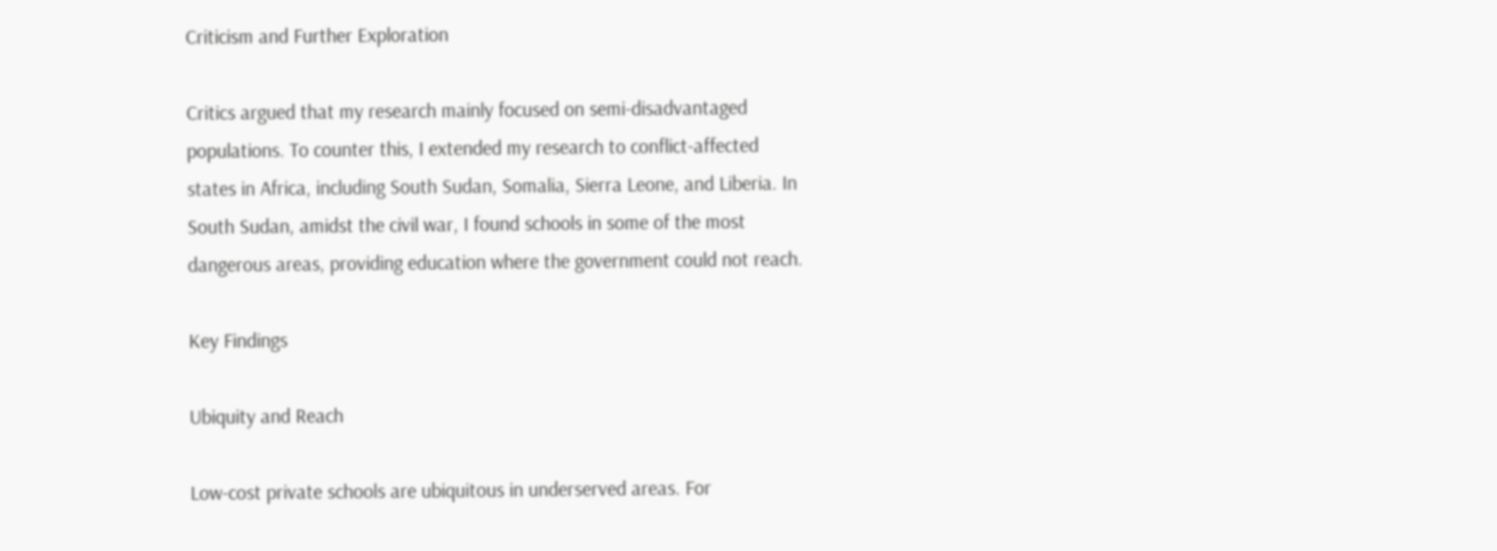Criticism and Further Exploration

Critics argued that my research mainly focused on semi-disadvantaged populations. To counter this, I extended my research to conflict-affected states in Africa, including South Sudan, Somalia, Sierra Leone, and Liberia. In South Sudan, amidst the civil war, I found schools in some of the most dangerous areas, providing education where the government could not reach.

Key Findings

Ubiquity and Reach

Low-cost private schools are ubiquitous in underserved areas. For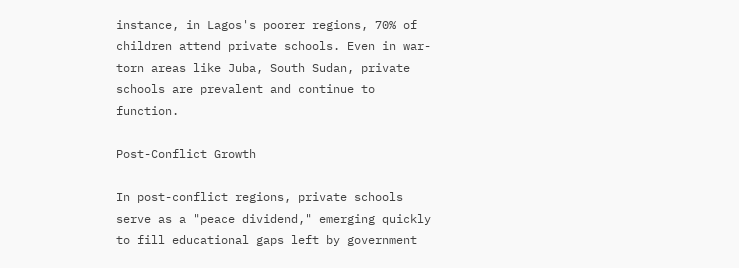instance, in Lagos's poorer regions, 70% of children attend private schools. Even in war-torn areas like Juba, South Sudan, private schools are prevalent and continue to function.

Post-Conflict Growth

In post-conflict regions, private schools serve as a "peace dividend," emerging quickly to fill educational gaps left by government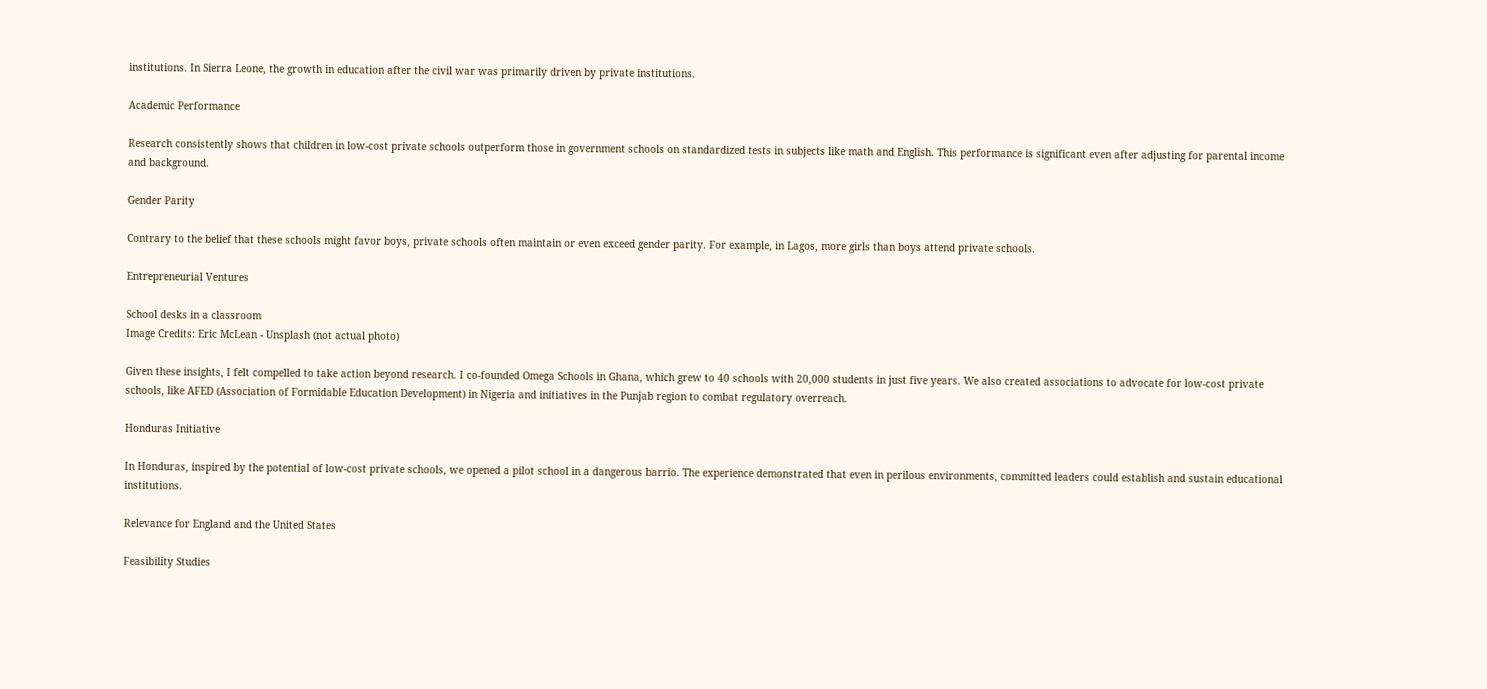institutions. In Sierra Leone, the growth in education after the civil war was primarily driven by private institutions.

Academic Performance

Research consistently shows that children in low-cost private schools outperform those in government schools on standardized tests in subjects like math and English. This performance is significant even after adjusting for parental income and background.

Gender Parity

Contrary to the belief that these schools might favor boys, private schools often maintain or even exceed gender parity. For example, in Lagos, more girls than boys attend private schools.

Entrepreneurial Ventures

School desks in a classroom
Image Credits: Eric McLean - Unsplash (not actual photo)

Given these insights, I felt compelled to take action beyond research. I co-founded Omega Schools in Ghana, which grew to 40 schools with 20,000 students in just five years. We also created associations to advocate for low-cost private schools, like AFED (Association of Formidable Education Development) in Nigeria and initiatives in the Punjab region to combat regulatory overreach.

Honduras Initiative

In Honduras, inspired by the potential of low-cost private schools, we opened a pilot school in a dangerous barrio. The experience demonstrated that even in perilous environments, committed leaders could establish and sustain educational institutions.

Relevance for England and the United States

Feasibility Studies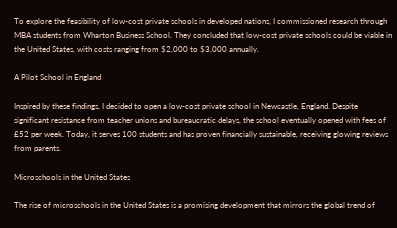To explore the feasibility of low-cost private schools in developed nations, I commissioned research through MBA students from Wharton Business School. They concluded that low-cost private schools could be viable in the United States, with costs ranging from $2,000 to $3,000 annually.

A Pilot School in England

Inspired by these findings, I decided to open a low-cost private school in Newcastle, England. Despite significant resistance from teacher unions and bureaucratic delays, the school eventually opened with fees of £52 per week. Today, it serves 100 students and has proven financially sustainable, receiving glowing reviews from parents.

Microschools in the United States

The rise of microschools in the United States is a promising development that mirrors the global trend of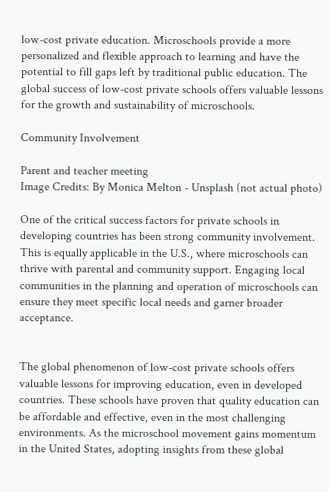low-cost private education. Microschools provide a more personalized and flexible approach to learning and have the potential to fill gaps left by traditional public education. The global success of low-cost private schools offers valuable lessons for the growth and sustainability of microschools.

Community Involvement

Parent and teacher meeting
Image Credits: By Monica Melton - Unsplash (not actual photo)

One of the critical success factors for private schools in developing countries has been strong community involvement. This is equally applicable in the U.S., where microschools can thrive with parental and community support. Engaging local communities in the planning and operation of microschools can ensure they meet specific local needs and garner broader acceptance.


The global phenomenon of low-cost private schools offers valuable lessons for improving education, even in developed countries. These schools have proven that quality education can be affordable and effective, even in the most challenging environments. As the microschool movement gains momentum in the United States, adopting insights from these global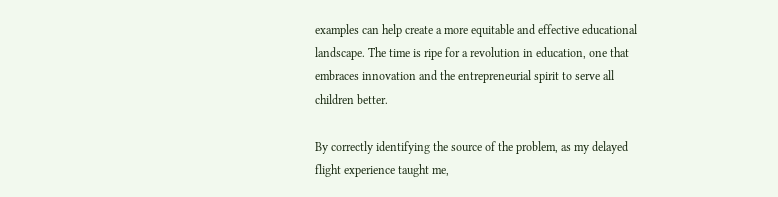examples can help create a more equitable and effective educational landscape. The time is ripe for a revolution in education, one that embraces innovation and the entrepreneurial spirit to serve all children better.

By correctly identifying the source of the problem, as my delayed flight experience taught me,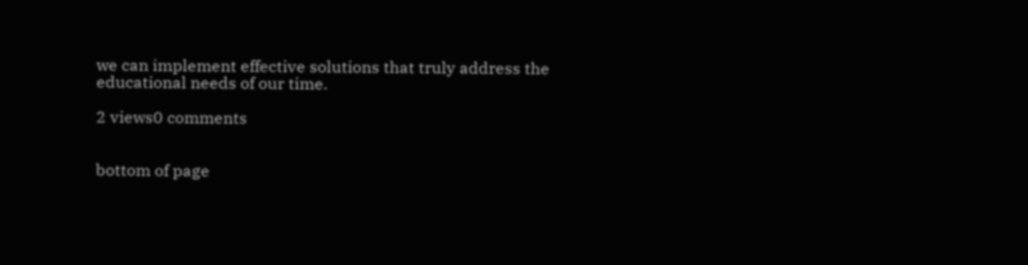we can implement effective solutions that truly address the educational needs of our time.

2 views0 comments


bottom of page